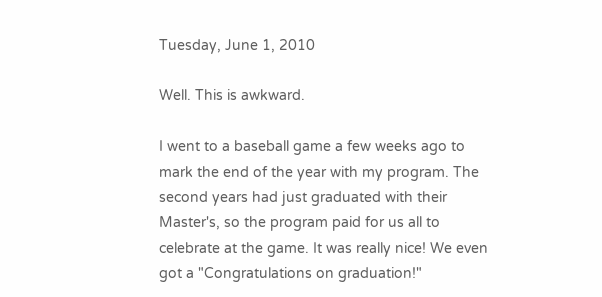Tuesday, June 1, 2010

Well. This is awkward.

I went to a baseball game a few weeks ago to mark the end of the year with my program. The second years had just graduated with their Master's, so the program paid for us all to celebrate at the game. It was really nice! We even got a "Congratulations on graduation!"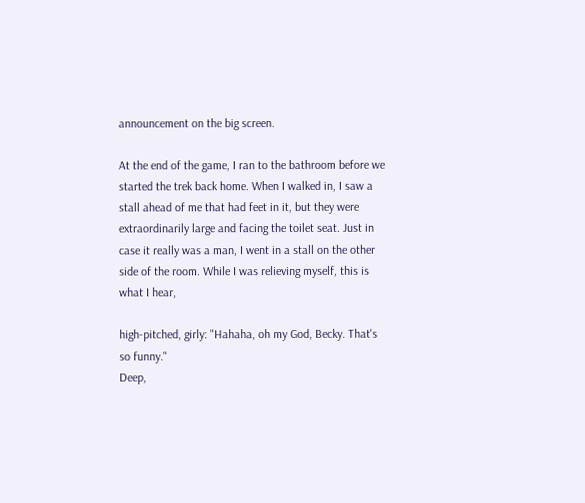announcement on the big screen.

At the end of the game, I ran to the bathroom before we started the trek back home. When I walked in, I saw a stall ahead of me that had feet in it, but they were extraordinarily large and facing the toilet seat. Just in case it really was a man, I went in a stall on the other side of the room. While I was relieving myself, this is what I hear,

high-pitched, girly: "Hahaha, oh my God, Becky. That's so funny."
Deep,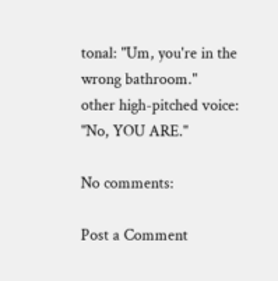tonal: "Um, you're in the wrong bathroom."
other high-pitched voice: "No, YOU ARE."

No comments:

Post a Comment